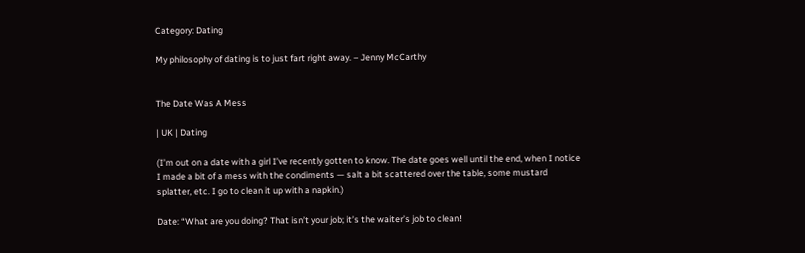Category: Dating

My philosophy of dating is to just fart right away. – Jenny McCarthy


The Date Was A Mess

| UK | Dating

(I’m out on a date with a girl I’ve recently gotten to know. The date goes well until the end, when I notice I made a bit of a mess with the condiments — salt a bit scattered over the table, some mustard splatter, etc. I go to clean it up with a napkin.)

Date: “What are you doing? That isn’t your job; it’s the waiter’s job to clean!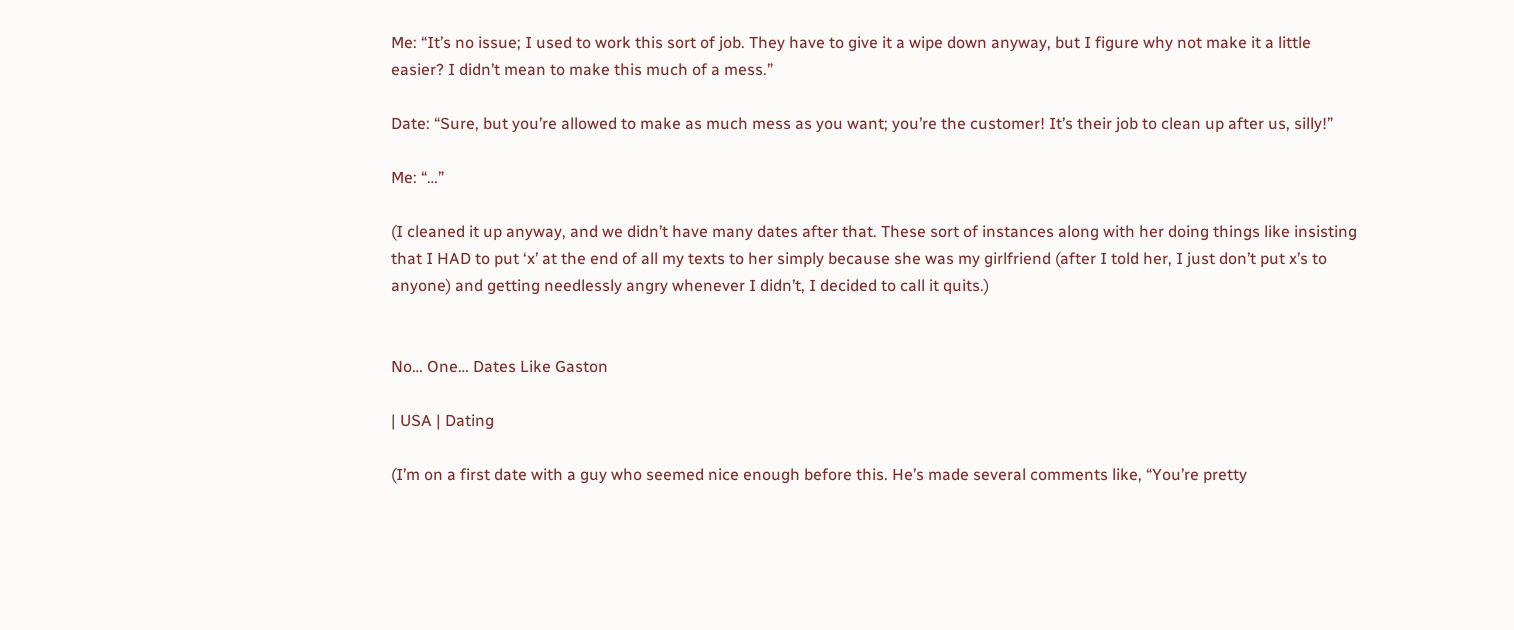Me: “It’s no issue; I used to work this sort of job. They have to give it a wipe down anyway, but I figure why not make it a little easier? I didn’t mean to make this much of a mess.”

Date: “Sure, but you’re allowed to make as much mess as you want; you’re the customer! It’s their job to clean up after us, silly!”

Me: “…”

(I cleaned it up anyway, and we didn’t have many dates after that. These sort of instances along with her doing things like insisting that I HAD to put ‘x’ at the end of all my texts to her simply because she was my girlfriend (after I told her, I just don’t put x’s to anyone) and getting needlessly angry whenever I didn’t, I decided to call it quits.)


No… One… Dates Like Gaston

| USA | Dating

(I’m on a first date with a guy who seemed nice enough before this. He’s made several comments like, “You’re pretty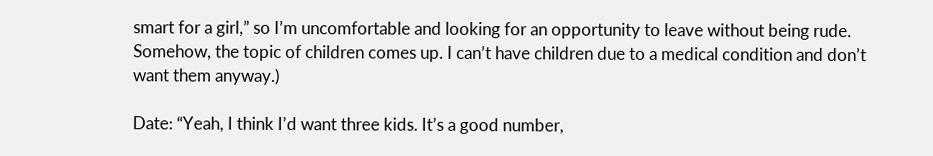smart for a girl,” so I’m uncomfortable and looking for an opportunity to leave without being rude. Somehow, the topic of children comes up. I can’t have children due to a medical condition and don’t want them anyway.)

Date: “Yeah, I think I’d want three kids. It’s a good number,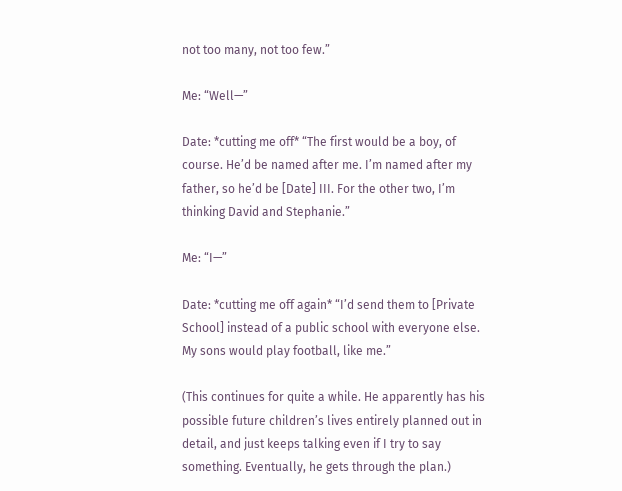not too many, not too few.”

Me: “Well—”

Date: *cutting me off* “The first would be a boy, of course. He’d be named after me. I’m named after my father, so he’d be [Date] III. For the other two, I’m thinking David and Stephanie.”

Me: “I—”

Date: *cutting me off again* “I’d send them to [Private School] instead of a public school with everyone else. My sons would play football, like me.”

(This continues for quite a while. He apparently has his possible future children’s lives entirely planned out in detail, and just keeps talking even if I try to say something. Eventually, he gets through the plan.)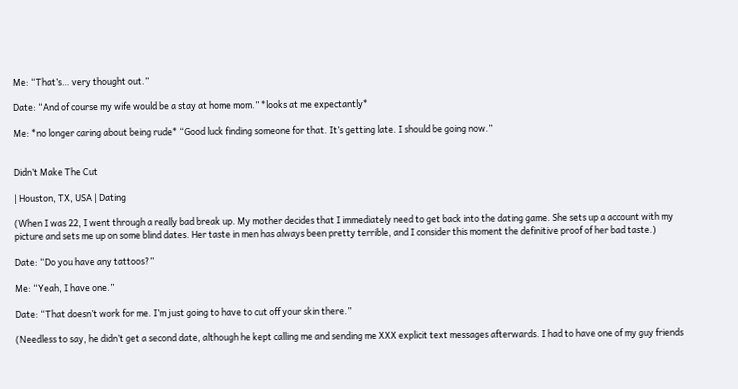Me: “That’s… very thought out.”

Date: “And of course my wife would be a stay at home mom.” *looks at me expectantly*

Me: *no longer caring about being rude* “Good luck finding someone for that. It’s getting late. I should be going now.”


Didn’t Make The Cut

| Houston, TX, USA | Dating

(When I was 22, I went through a really bad break up. My mother decides that I immediately need to get back into the dating game. She sets up a account with my picture and sets me up on some blind dates. Her taste in men has always been pretty terrible, and I consider this moment the definitive proof of her bad taste.)

Date: “Do you have any tattoos?”

Me: “Yeah, I have one.”

Date: “That doesn’t work for me. I’m just going to have to cut off your skin there.”

(Needless to say, he didn’t get a second date, although he kept calling me and sending me XXX explicit text messages afterwards. I had to have one of my guy friends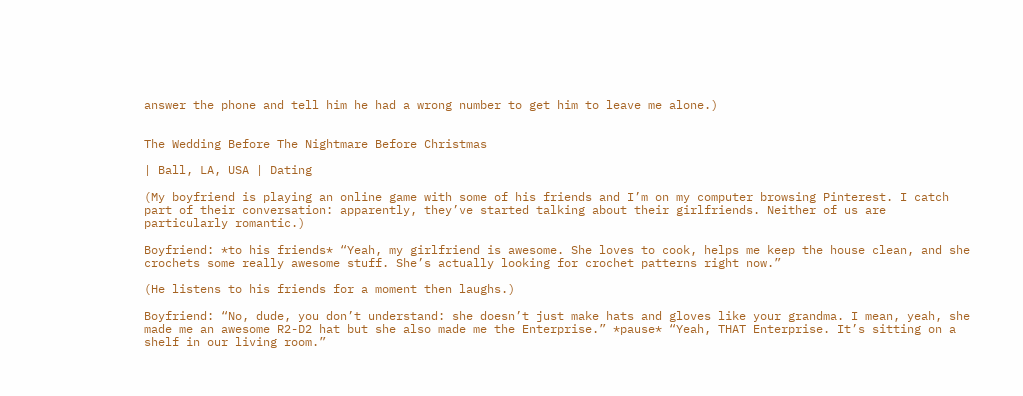answer the phone and tell him he had a wrong number to get him to leave me alone.)


The Wedding Before The Nightmare Before Christmas

| Ball, LA, USA | Dating

(My boyfriend is playing an online game with some of his friends and I’m on my computer browsing Pinterest. I catch part of their conversation: apparently, they’ve started talking about their girlfriends. Neither of us are particularly romantic.)

Boyfriend: *to his friends* “Yeah, my girlfriend is awesome. She loves to cook, helps me keep the house clean, and she crochets some really awesome stuff. She’s actually looking for crochet patterns right now.”

(He listens to his friends for a moment then laughs.)

Boyfriend: “No, dude, you don’t understand: she doesn’t just make hats and gloves like your grandma. I mean, yeah, she made me an awesome R2-D2 hat but she also made me the Enterprise.” *pause* “Yeah, THAT Enterprise. It’s sitting on a shelf in our living room.”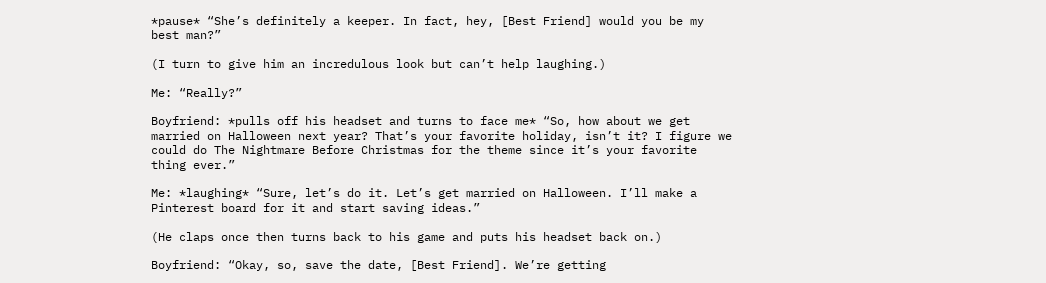*pause* “She’s definitely a keeper. In fact, hey, [Best Friend] would you be my best man?”

(I turn to give him an incredulous look but can’t help laughing.)

Me: “Really?”

Boyfriend: *pulls off his headset and turns to face me* “So, how about we get married on Halloween next year? That’s your favorite holiday, isn’t it? I figure we could do The Nightmare Before Christmas for the theme since it’s your favorite thing ever.”

Me: *laughing* “Sure, let’s do it. Let’s get married on Halloween. I’ll make a Pinterest board for it and start saving ideas.”

(He claps once then turns back to his game and puts his headset back on.)

Boyfriend: “Okay, so, save the date, [Best Friend]. We’re getting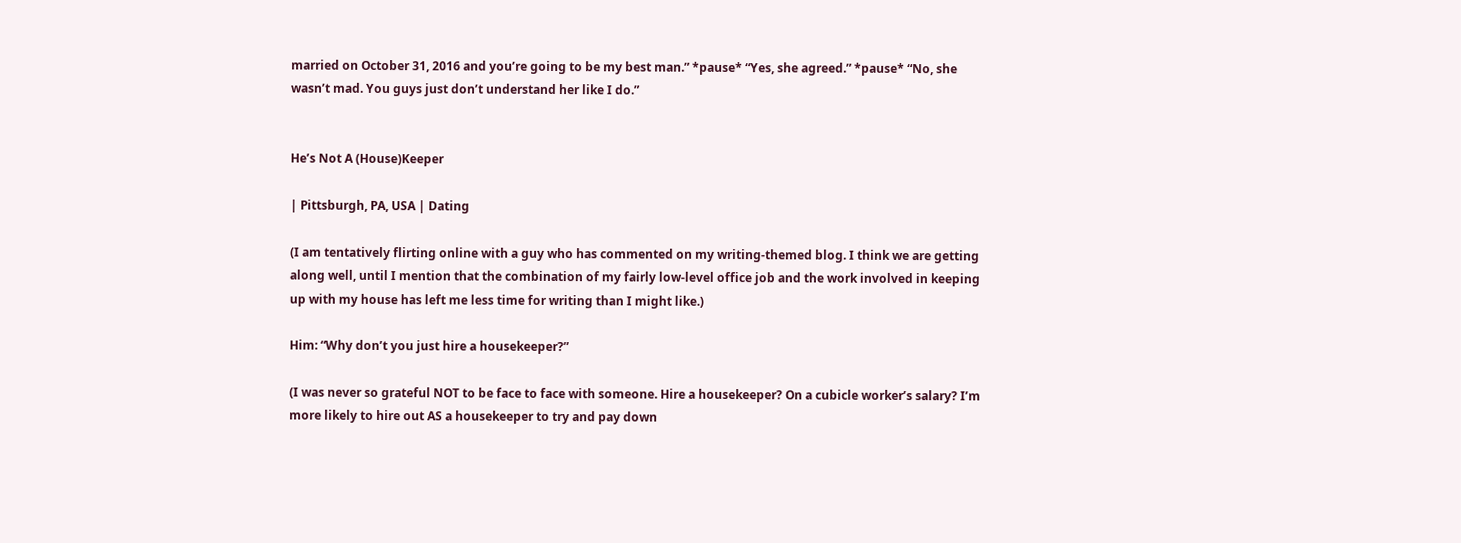married on October 31, 2016 and you’re going to be my best man.” *pause* “Yes, she agreed.” *pause* “No, she wasn’t mad. You guys just don’t understand her like I do.”


He’s Not A (House)Keeper

| Pittsburgh, PA, USA | Dating

(I am tentatively flirting online with a guy who has commented on my writing-themed blog. I think we are getting along well, until I mention that the combination of my fairly low-level office job and the work involved in keeping up with my house has left me less time for writing than I might like.)

Him: “Why don’t you just hire a housekeeper?”

(I was never so grateful NOT to be face to face with someone. Hire a housekeeper? On a cubicle worker’s salary? I’m more likely to hire out AS a housekeeper to try and pay down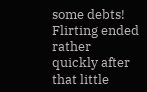some debts! Flirting ended rather quickly after that little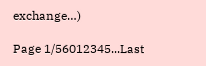exchange…)

Page 1/56012345...Last